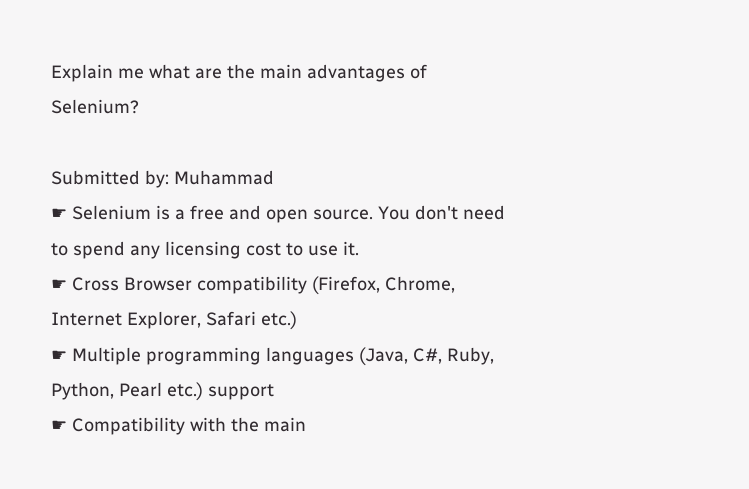Explain me what are the main advantages of Selenium?

Submitted by: Muhammad
☛ Selenium is a free and open source. You don't need to spend any licensing cost to use it.
☛ Cross Browser compatibility (Firefox, Chrome, Internet Explorer, Safari etc.)
☛ Multiple programming languages (Java, C#, Ruby, Python, Pearl etc.) support
☛ Compatibility with the main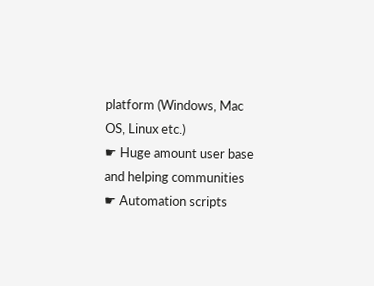platform (Windows, Mac OS, Linux etc.)
☛ Huge amount user base and helping communities
☛ Automation scripts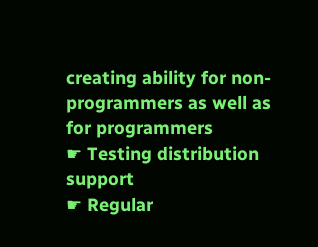creating ability for non-programmers as well as for programmers
☛ Testing distribution support
☛ Regular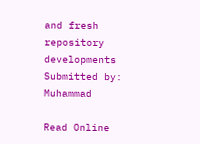and fresh repository developments
Submitted by: Muhammad

Read Online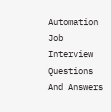Automation Job Interview Questions And Answers